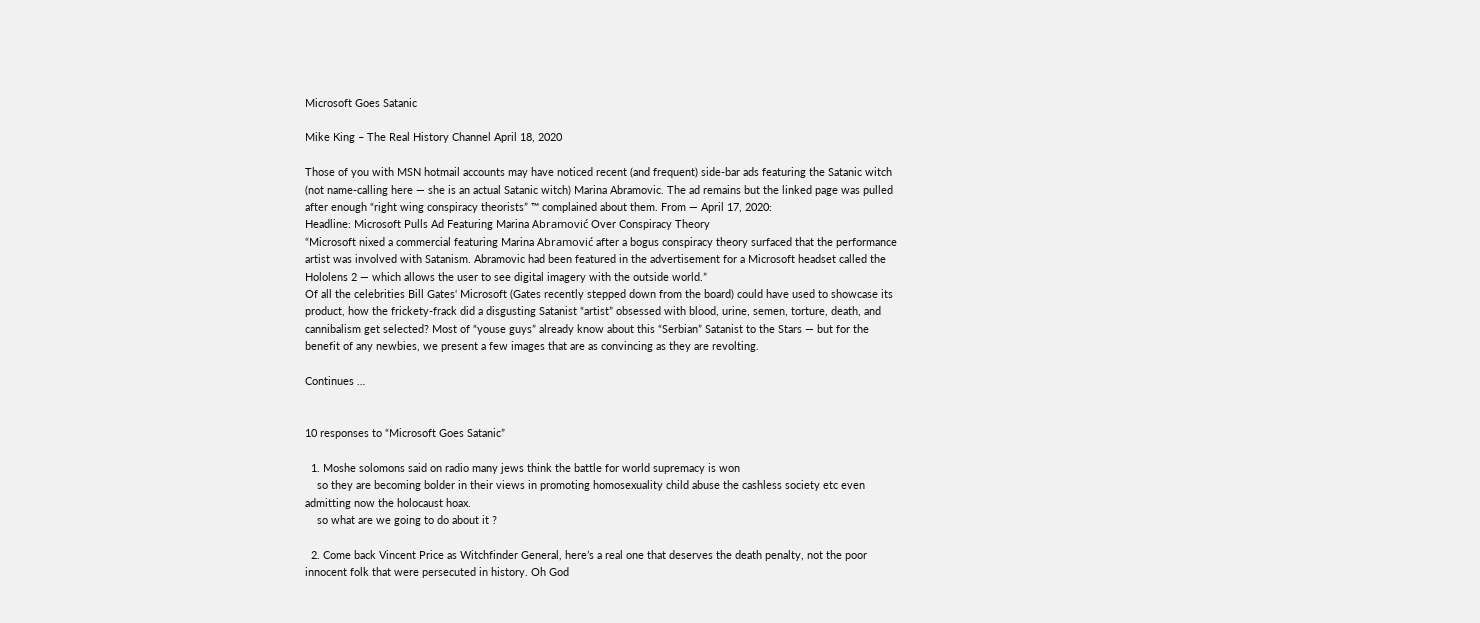Microsoft Goes Satanic

Mike King – The Real History Channel April 18, 2020

Those of you with MSN hotmail accounts may have noticed recent (and frequent) side-bar ads featuring the Satanic witch (not name-calling here — she is an actual Satanic witch) Marina Abramovic. The ad remains but the linked page was pulled after enough “right wing conspiracy theorists” ™ complained about them. From — April 17, 2020:
Headline: Microsoft Pulls Ad Featuring Marina Abramović Over Conspiracy Theory
“Microsoft nixed a commercial featuring Marina Abramović after a bogus conspiracy theory surfaced that the performance artist was involved with Satanism. Abramovic had been featured in the advertisement for a Microsoft headset called the Hololens 2 — which allows the user to see digital imagery with the outside world.”
Of all the celebrities Bill Gates‘ Microsoft (Gates recently stepped down from the board) could have used to showcase its product, how the frickety-frack did a disgusting Satanist “artist” obsessed with blood, urine, semen, torture, death, and cannibalism get selected? Most of “youse guys” already know about this “Serbian” Satanist to the Stars — but for the benefit of any newbies, we present a few images that are as convincing as they are revolting.

Continues …


10 responses to “Microsoft Goes Satanic”

  1. Moshe solomons said on radio many jews think the battle for world supremacy is won
    so they are becoming bolder in their views in promoting homosexuality child abuse the cashless society etc even admitting now the holocaust hoax.
    so what are we going to do about it ?

  2. Come back Vincent Price as Witchfinder General, here’s a real one that deserves the death penalty, not the poor innocent folk that were persecuted in history. Oh God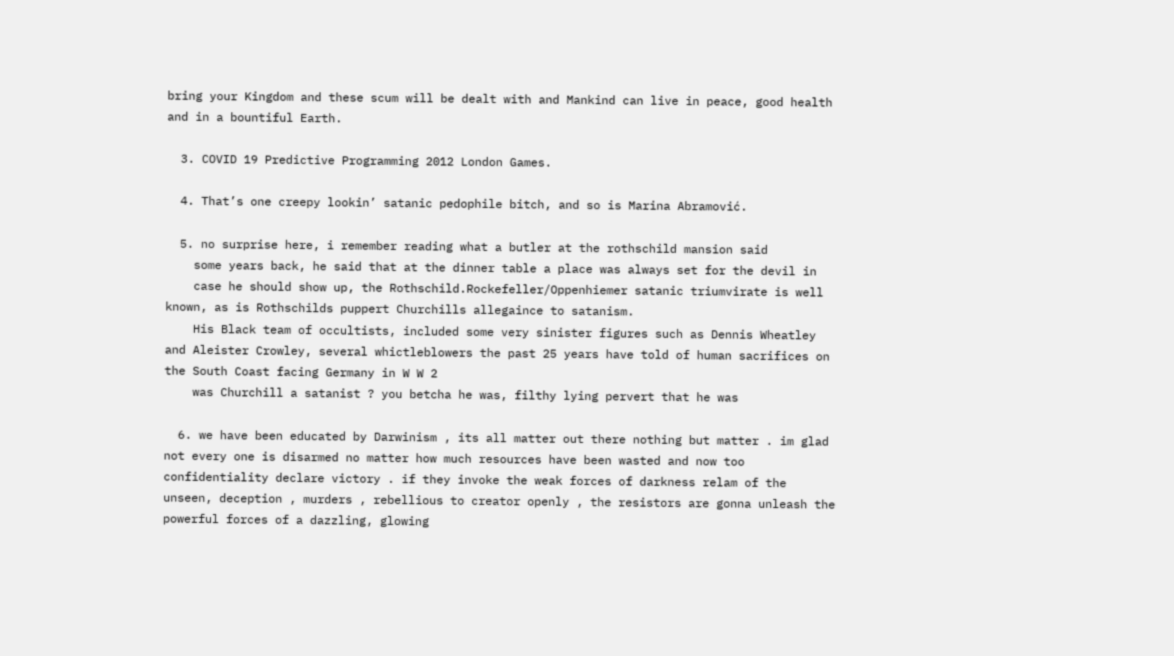bring your Kingdom and these scum will be dealt with and Mankind can live in peace, good health and in a bountiful Earth.

  3. COVID 19 Predictive Programming 2012 London Games.

  4. That’s one creepy lookin’ satanic pedophile bitch, and so is Marina Abramović.

  5. no surprise here, i remember reading what a butler at the rothschild mansion said
    some years back, he said that at the dinner table a place was always set for the devil in
    case he should show up, the Rothschild.Rockefeller/Oppenhiemer satanic triumvirate is well known, as is Rothschilds puppert Churchills allegaince to satanism.
    His Black team of occultists, included some very sinister figures such as Dennis Wheatley and Aleister Crowley, several whictleblowers the past 25 years have told of human sacrifices on the South Coast facing Germany in W W 2
    was Churchill a satanist ? you betcha he was, filthy lying pervert that he was

  6. we have been educated by Darwinism , its all matter out there nothing but matter . im glad not every one is disarmed no matter how much resources have been wasted and now too confidentiality declare victory . if they invoke the weak forces of darkness relam of the unseen, deception , murders , rebellious to creator openly , the resistors are gonna unleash the powerful forces of a dazzling, glowing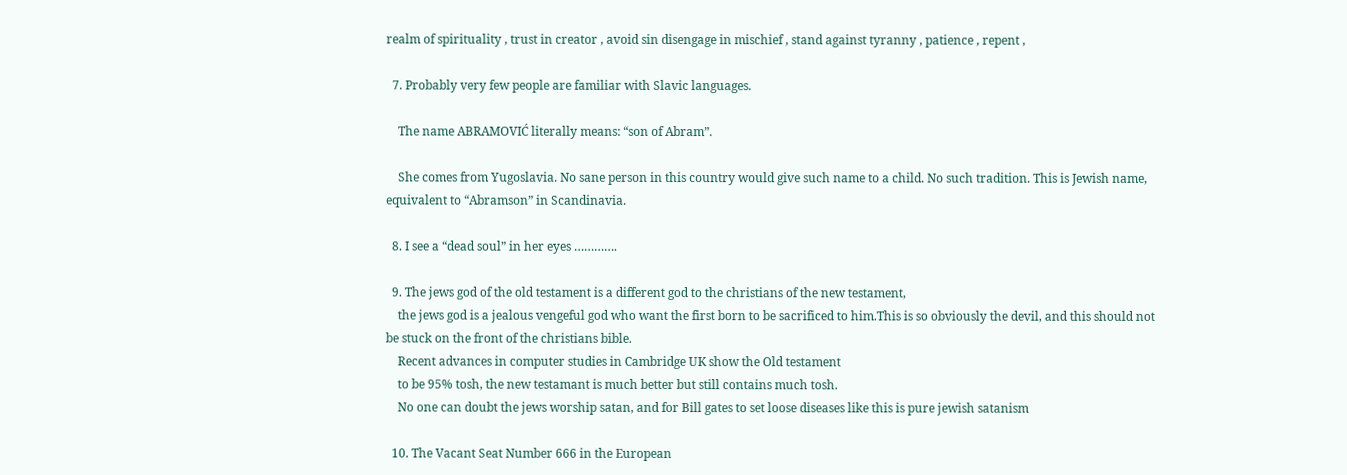realm of spirituality , trust in creator , avoid sin disengage in mischief , stand against tyranny , patience , repent ,

  7. Probably very few people are familiar with Slavic languages.

    The name ABRAMOVIĆ literally means: “son of Abram”.

    She comes from Yugoslavia. No sane person in this country would give such name to a child. No such tradition. This is Jewish name, equivalent to “Abramson” in Scandinavia.

  8. I see a “dead soul” in her eyes ………….

  9. The jews god of the old testament is a different god to the christians of the new testament,
    the jews god is a jealous vengeful god who want the first born to be sacrificed to him.This is so obviously the devil, and this should not be stuck on the front of the christians bible.
    Recent advances in computer studies in Cambridge UK show the Old testament
    to be 95% tosh, the new testamant is much better but still contains much tosh.
    No one can doubt the jews worship satan, and for Bill gates to set loose diseases like this is pure jewish satanism

  10. The Vacant Seat Number 666 in the European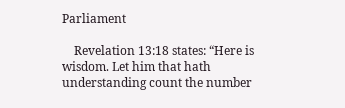Parliament

    Revelation 13:18 states: “Here is wisdom. Let him that hath understanding count the number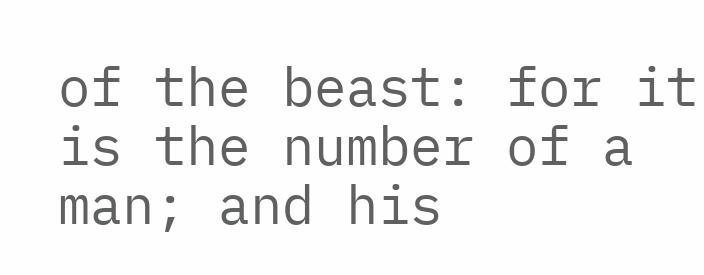of the beast: for it is the number of a man; and his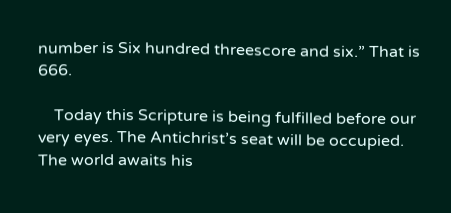number is Six hundred threescore and six.” That is 666.

    Today this Scripture is being fulfilled before our very eyes. The Antichrist’s seat will be occupied. The world awaits his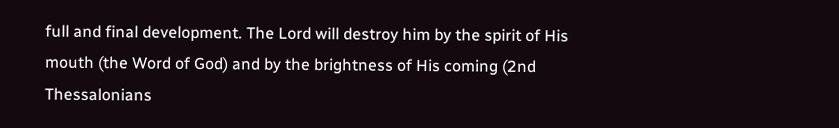full and final development. The Lord will destroy him by the spirit of His mouth (the Word of God) and by the brightness of His coming (2nd Thessalonians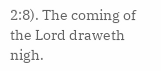2:8). The coming of the Lord draweth nigh.